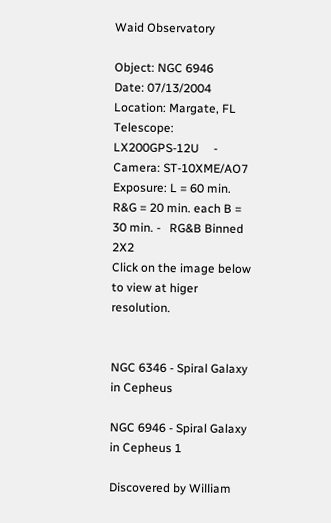Waid Observatory

Object: NGC 6946
Date: 07/13/2004       Location: Margate, FL
Telescope: LX200GPS-12U     -     Camera: ST-10XME/AO7
Exposure: L = 60 min. R&G = 20 min. each B = 30 min. -   RG&B Binned 2X2
Click on the image below to view at higer resolution.


NGC 6346 - Spiral Galaxy in Cepheus

NGC 6946 - Spiral Galaxy in Cepheus 1

Discovered by William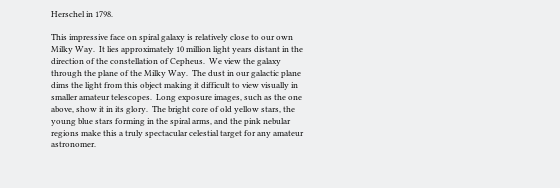Herschel in 1798.

This impressive face on spiral galaxy is relatively close to our own Milky Way.  It lies approximately 10 million light years distant in the direction of the constellation of Cepheus.  We view the galaxy through the plane of the Milky Way.  The dust in our galactic plane dims the light from this object making it difficult to view visually in smaller amateur telescopes.  Long exposure images, such as the one above, show it in its glory.  The bright core of old yellow stars, the young blue stars forming in the spiral arms, and the pink nebular regions make this a truly spectacular celestial target for any amateur astronomer.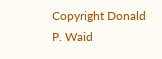Copyright Donald P. Waid